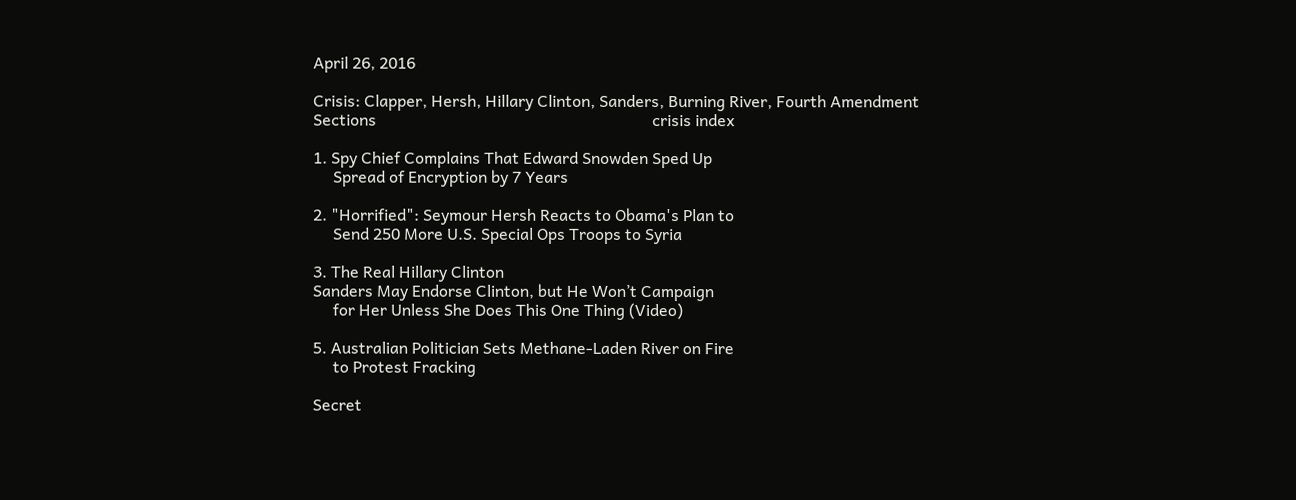April 26, 2016

Crisis: Clapper, Hersh, Hillary Clinton, Sanders, Burning River, Fourth Amendment
Sections                                                                     crisis index

1. Spy Chief Complains That Edward Snowden Sped Up
     Spread of Encryption by 7 Years

2. "Horrified": Seymour Hersh Reacts to Obama's Plan to
     Send 250 More U.S. Special Ops Troops to Syria

3. The Real Hillary Clinton
Sanders May Endorse Clinton, but He Won’t Campaign
     for Her Unless She Does This One Thing (Video)

5. Australian Politician Sets Methane-Laden River on Fire
     to Protest Fracking

Secret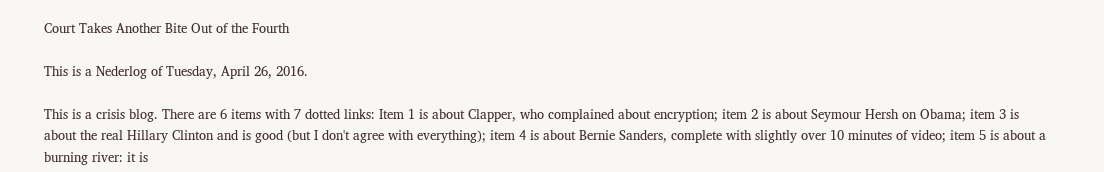Court Takes Another Bite Out of the Fourth

This is a Nederlog of Tuesday, April 26, 2016.

This is a crisis blog. There are 6 items with 7 dotted links: Item 1 is about Clapper, who complained about encryption; item 2 is about Seymour Hersh on Obama; item 3 is about the real Hillary Clinton and is good (but I don't agree with everything); item 4 is about Bernie Sanders, complete with slightly over 10 minutes of video; item 5 is about a burning river: it is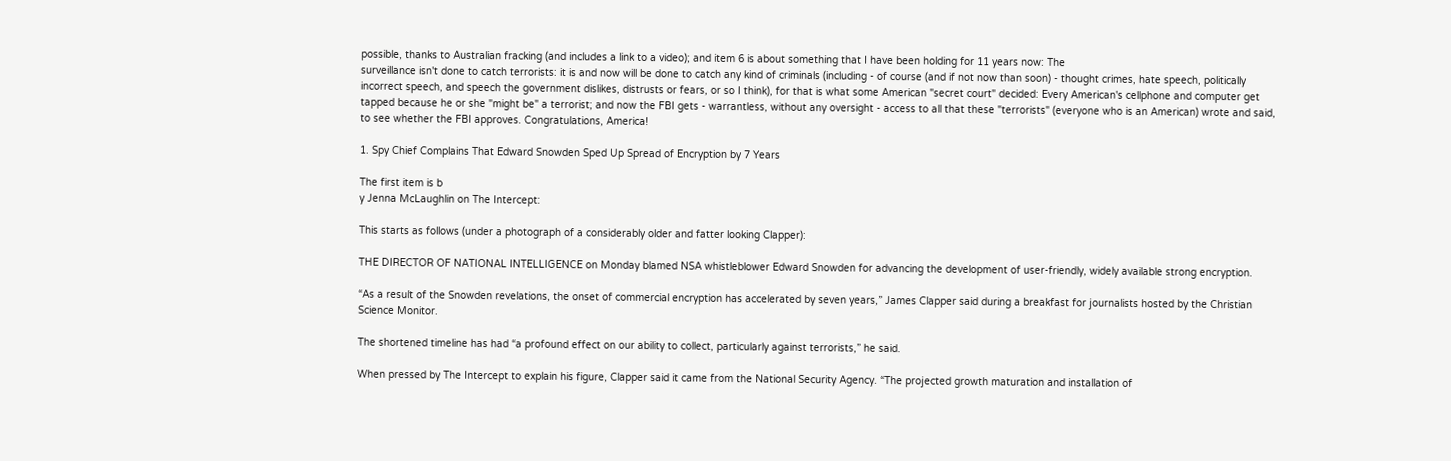possible, thanks to Australian fracking (and includes a link to a video); and item 6 is about something that I have been holding for 11 years now: The
surveillance isn't done to catch terrorists: it is and now will be done to catch any kind of criminals (including - of course (and if not now than soon) - thought crimes, hate speech, politically incorrect speech, and speech the government dislikes, distrusts or fears, or so I think), for that is what some American "secret court" decided: Every American's cellphone and computer get tapped because he or she "might be" a terrorist; and now the FBI gets - warrantless, without any oversight - access to all that these "terrorists" (everyone who is an American) wrote and said, to see whether the FBI approves. Congratulations, America!

1. Spy Chief Complains That Edward Snowden Sped Up Spread of Encryption by 7 Years

The first item is b
y Jenna McLaughlin on The Intercept:

This starts as follows (under a photograph of a considerably older and fatter looking Clapper):

THE DIRECTOR OF NATIONAL INTELLIGENCE on Monday blamed NSA whistleblower Edward Snowden for advancing the development of user-friendly, widely available strong encryption.

“As a result of the Snowden revelations, the onset of commercial encryption has accelerated by seven years,” James Clapper said during a breakfast for journalists hosted by the Christian Science Monitor.

The shortened timeline has had “a profound effect on our ability to collect, particularly against terrorists,” he said.

When pressed by The Intercept to explain his figure, Clapper said it came from the National Security Agency. “The projected growth maturation and installation of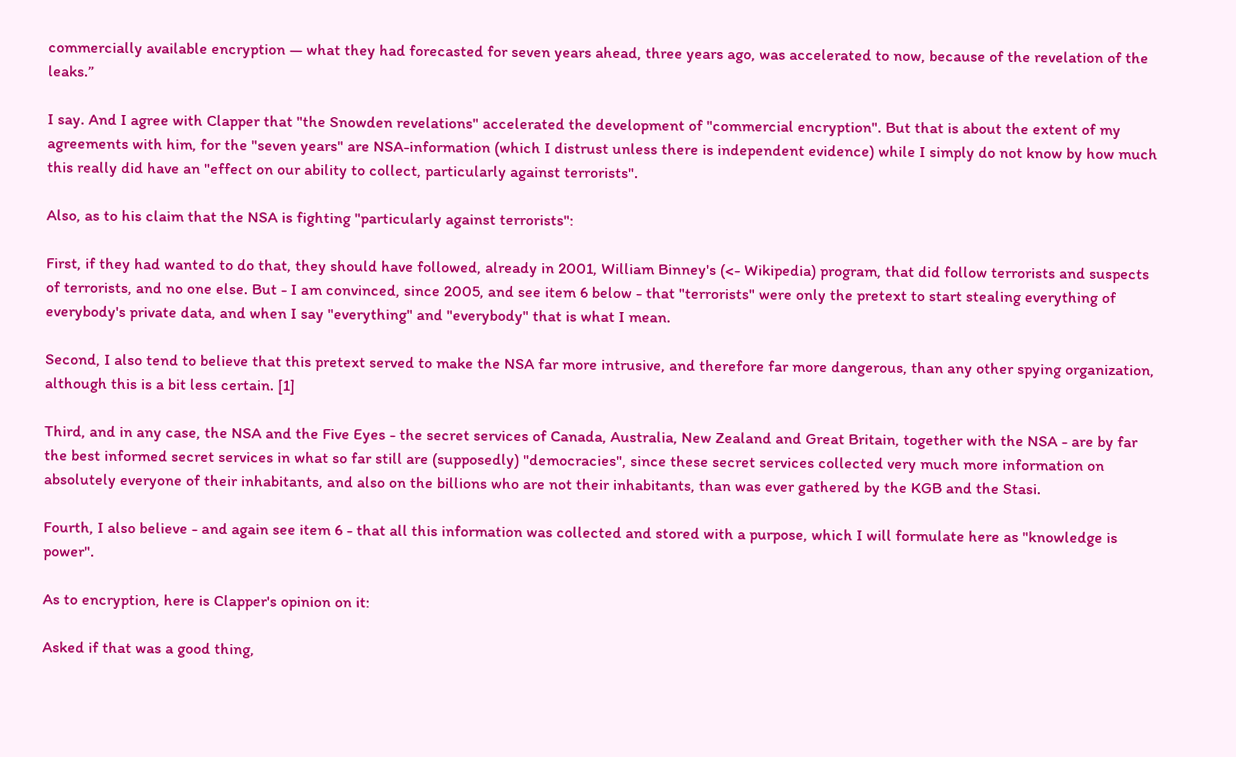commercially available encryption — what they had forecasted for seven years ahead, three years ago, was accelerated to now, because of the revelation of the leaks.”

I say. And I agree with Clapper that "the Snowden revelations" accelerated the development of "commercial encryption". But that is about the extent of my agreements with him, for the "seven years" are NSA-information (which I distrust unless there is independent evidence) while I simply do not know by how much this really did have an "effect on our ability to collect, particularly against terrorists".

Also, as to his claim that the NSA is fighting "particularly against terrorists":

First, if they had wanted to do that, they should have followed, already in 2001, William Binney's (<- Wikipedia) program, that did follow terrorists and suspects of terrorists, and no one else. But - I am convinced, since 2005, and see item 6 below - that "terrorists" were only the pretext to start stealing everything of everybody's private data, and when I say "everything" and "everybody" that is what I mean.

Second, I also tend to believe that this pretext served to make the NSA far more intrusive, and therefore far more dangerous, than any other spying organization, although this is a bit less certain. [1]

Third, and in any case, the NSA and the Five Eyes - the secret services of Canada, Australia, New Zealand and Great Britain, together with the NSA - are by far the best informed secret services in what so far still are (supposedly) "democracies", since these secret services collected very much more information on absolutely everyone of their inhabitants, and also on the billions who are not their inhabitants, than was ever gathered by the KGB and the Stasi.

Fourth, I also believe - and again see item 6 - that all this information was collected and stored with a purpose, which I will formulate here as "knowledge is power".

As to encryption, here is Clapper's opinion on it:

Asked if that was a good thing,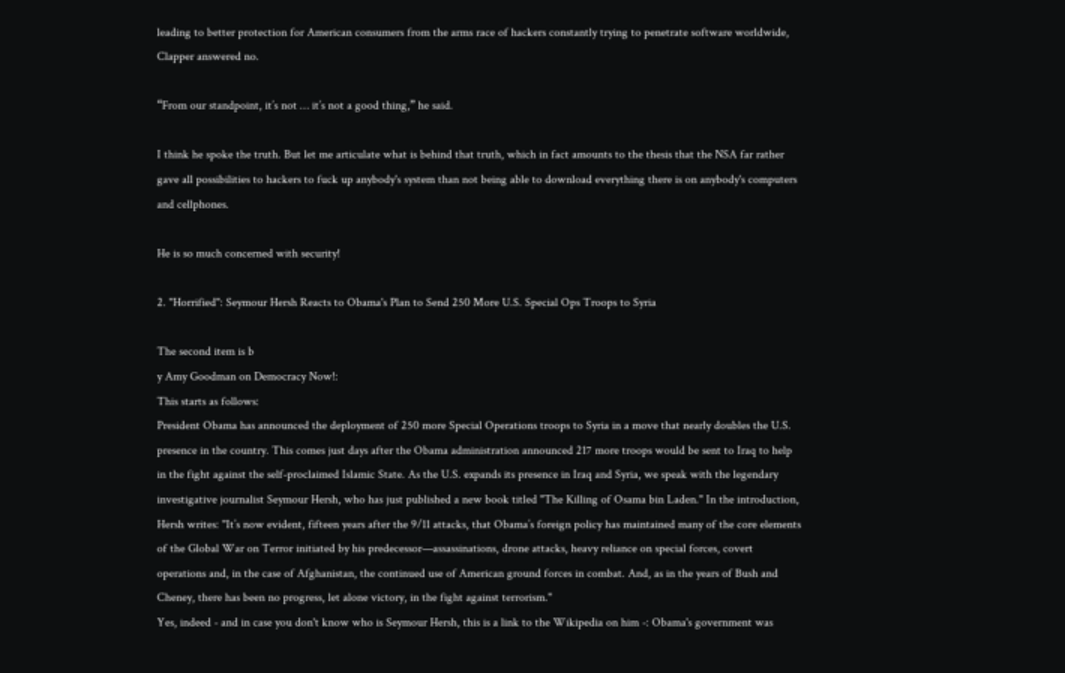leading to better protection for American consumers from the arms race of hackers constantly trying to penetrate software worldwide, Clapper answered no.

“From our standpoint, it’s not … it’s not a good thing,” he said.

I think he spoke the truth. But let me articulate what is behind that truth, which in fact amounts to the thesis that the NSA far rather gave all possibilities to hackers to fuck up anybody's system than not being able to download everything there is on anybody's computers and cellphones.

He is so much concerned with security!

2. "Horrified": Seymour Hersh Reacts to Obama's Plan to Send 250 More U.S. Special Ops Troops to Syria

The second item is b
y Amy Goodman on Democracy Now!:
This starts as follows:
President Obama has announced the deployment of 250 more Special Operations troops to Syria in a move that nearly doubles the U.S. presence in the country. This comes just days after the Obama administration announced 217 more troops would be sent to Iraq to help in the fight against the self-proclaimed Islamic State. As the U.S. expands its presence in Iraq and Syria, we speak with the legendary investigative journalist Seymour Hersh, who has just published a new book titled "The Killing of Osama bin Laden." In the introduction, Hersh writes: "It’s now evident, fifteen years after the 9/11 attacks, that Obama’s foreign policy has maintained many of the core elements of the Global War on Terror initiated by his predecessor—assassinations, drone attacks, heavy reliance on special forces, covert operations and, in the case of Afghanistan, the continued use of American ground forces in combat. And, as in the years of Bush and Cheney, there has been no progress, let alone victory, in the fight against terrorism."
Yes, indeed - and in case you don't know who is Seymour Hersh, this is a link to the Wikipedia on him -: Obama's government was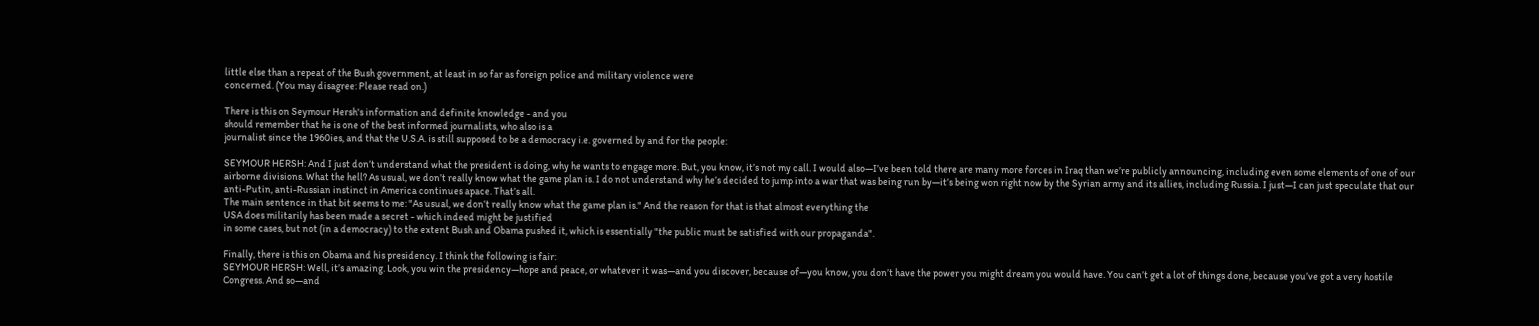little else than a repeat of the Bush government, at least in so far as foreign police and military violence were
concerned. (You may disagree: Please read on.)

There is this on Seymour Hersh's information and definite knowledge - and you
should remember that he is one of the best informed journalists, who also is a
journalist since the 1960ies, and that the U.S.A. is still supposed to be a democracy i.e. governed by and for the people:

SEYMOUR HERSH: And I just don’t understand what the president is doing, why he wants to engage more. But, you know, it’s not my call. I would also—I’ve been told there are many more forces in Iraq than we’re publicly announcing, including even some elements of one of our airborne divisions. What the hell? As usual, we don’t really know what the game plan is. I do not understand why he’s decided to jump into a war that was being run by—it’s being won right now by the Syrian army and its allies, including Russia. I just—I can just speculate that our anti-Putin, anti-Russian instinct in America continues apace. That’s all.
The main sentence in that bit seems to me: "As usual, we don’t really know what the game plan is." And the reason for that is that almost everything the
USA does militarily has been made a secret - which indeed might be justified
in some cases, but not (in a democracy) to the extent Bush and Obama pushed it, which is essentially "the public must be satisfied with our propaganda".

Finally, there is this on Obama and his presidency. I think the following is fair:
SEYMOUR HERSH: Well, it’s amazing. Look, you win the presidency—hope and peace, or whatever it was—and you discover, because of—you know, you don’t have the power you might dream you would have. You can’t get a lot of things done, because you’ve got a very hostile Congress. And so—and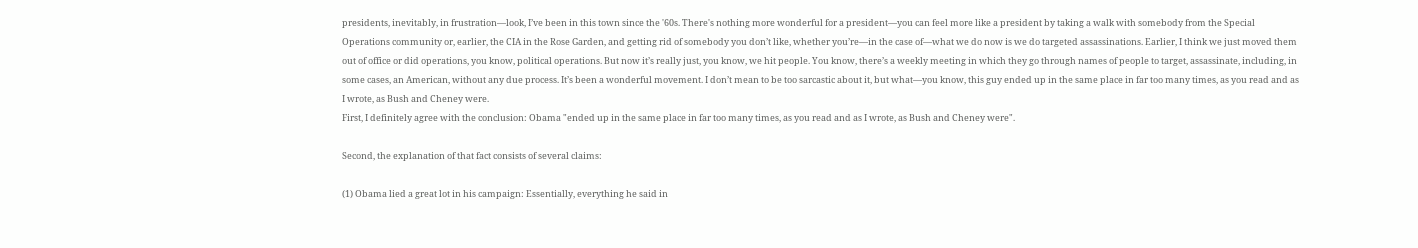presidents, inevitably, in frustration—look, I’ve been in this town since the '60s. There's nothing more wonderful for a president—you can feel more like a president by taking a walk with somebody from the Special Operations community or, earlier, the CIA in the Rose Garden, and getting rid of somebody you don’t like, whether you’re—in the case of—what we do now is we do targeted assassinations. Earlier, I think we just moved them out of office or did operations, you know, political operations. But now it’s really just, you know, we hit people. You know, there’s a weekly meeting in which they go through names of people to target, assassinate, including, in some cases, an American, without any due process. It’s been a wonderful movement. I don’t mean to be too sarcastic about it, but what—you know, this guy ended up in the same place in far too many times, as you read and as I wrote, as Bush and Cheney were.
First, I definitely agree with the conclusion: Obama "ended up in the same place in far too many times, as you read and as I wrote, as Bush and Cheney were".

Second, the explanation of that fact consists of several claims:

(1) Obama lied a great lot in his campaign: Essentially, everything he said in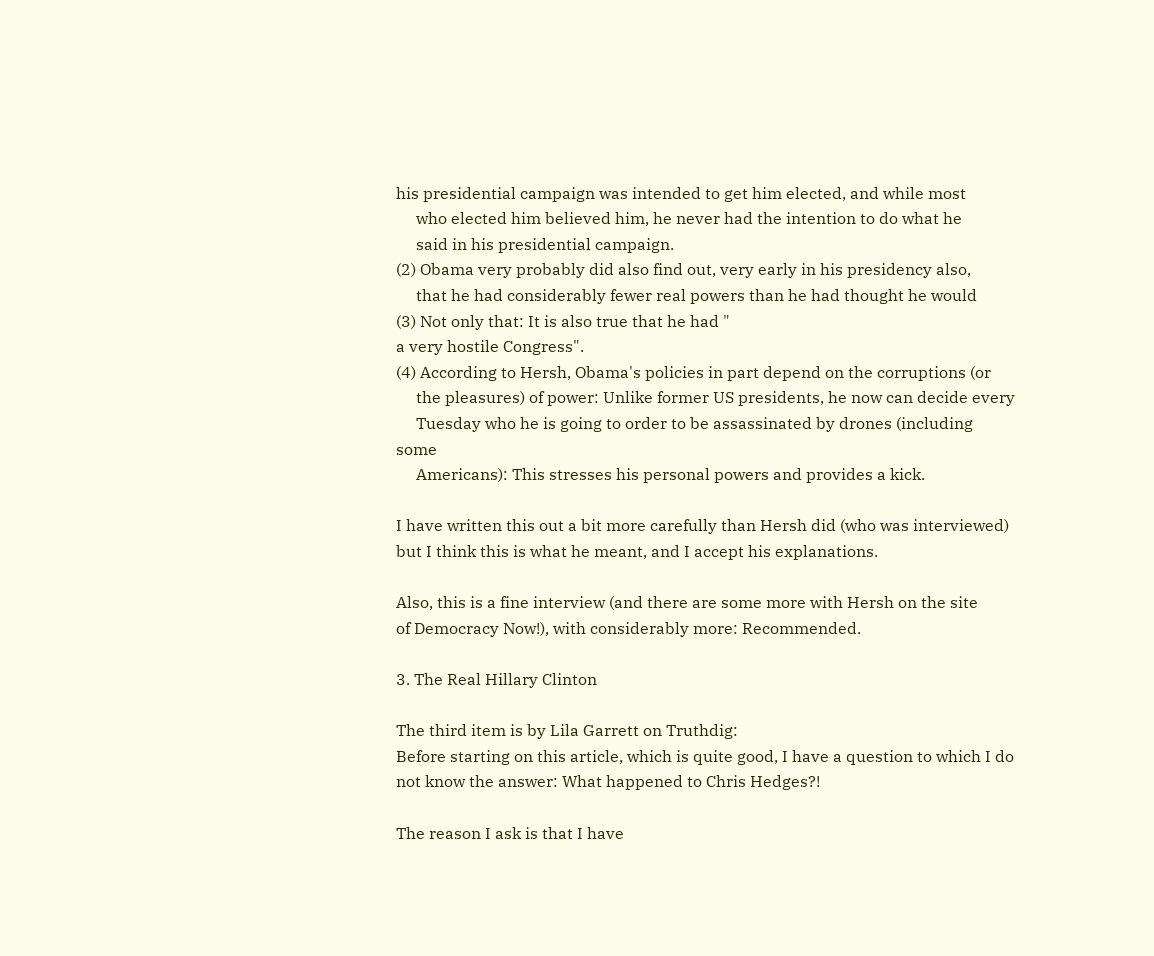his presidential campaign was intended to get him elected, and while most
     who elected him believed him, he never had the intention to do what he
     said in his presidential campaign.
(2) Obama very probably did also find out, very early in his presidency also,
     that he had considerably fewer real powers than he had thought he would
(3) Not only that: It is also true that he had "
a very hostile Congress".
(4) According to Hersh, Obama's policies in part depend on the corruptions (or
     the pleasures) of power: Unlike former US presidents, he now can decide every
     Tuesday who he is going to order to be assassinated by drones (including some
     Americans): This stresses his personal powers and provides a kick.

I have written this out a bit more carefully than Hersh did (who was interviewed) but I think this is what he meant, and I accept his explanations.

Also, this is a fine interview (and there are some more with Hersh on the site
of Democracy Now!), with considerably more: Recommended.

3. The Real Hillary Clinton

The third item is by Lila Garrett on Truthdig:
Before starting on this article, which is quite good, I have a question to which I do not know the answer: What happened to Chris Hedges?!

The reason I ask is that I have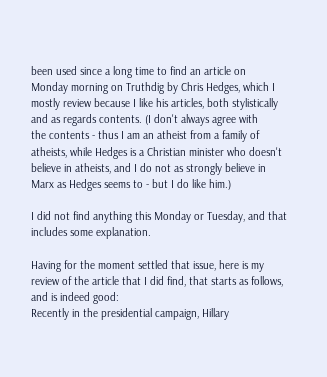been used since a long time to find an article on
Monday morning on Truthdig by Chris Hedges, which I mostly review because I like his articles, both stylistically and as regards contents. (I don't always agree with
the contents - thus I am an atheist from a family of atheists, while Hedges is a Christian minister who doesn't believe in atheists, and I do not as strongly believe in Marx as Hedges seems to - but I do like him.)

I did not find anything this Monday or Tuesday, and that includes some explanation.

Having for the moment settled that issue, here is my review of the article that I did find, that starts as follows, and is indeed good:
Recently in the presidential campaign, Hillary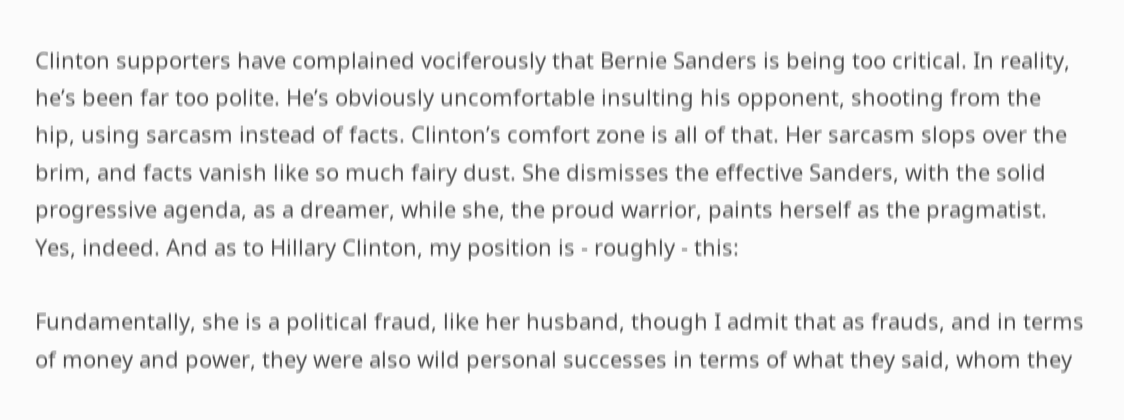Clinton supporters have complained vociferously that Bernie Sanders is being too critical. In reality, he’s been far too polite. He’s obviously uncomfortable insulting his opponent, shooting from the hip, using sarcasm instead of facts. Clinton’s comfort zone is all of that. Her sarcasm slops over the brim, and facts vanish like so much fairy dust. She dismisses the effective Sanders, with the solid progressive agenda, as a dreamer, while she, the proud warrior, paints herself as the pragmatist.
Yes, indeed. And as to Hillary Clinton, my position is - roughly - this:

Fundamentally, she is a political fraud, like her husband, though I admit that as frauds, and in terms of money and power, they were also wild personal successes in terms of what they said, whom they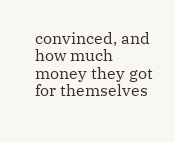convinced, and how much money they got for themselves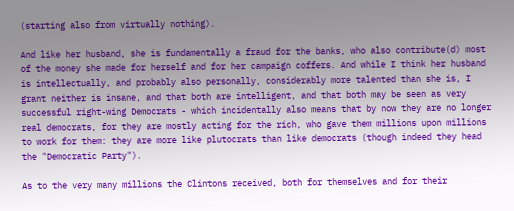(starting also from virtually nothing).

And like her husband, she is fundamentally a fraud for the banks, who also contribute(d) most of the money she made for herself and for her campaign coffers. And while I think her husband is intellectually, and probably also personally, considerably more talented than she is, I grant neither is insane, and that both are intelligent, and that both may be seen as very successful right-wing Democrats - which incidentally also means that by now they are no longer real democrats, for they are mostly acting for the rich, who gave them millions upon millions to work for them: they are more like plutocrats than like democrats (though indeed they head the "Democratic Party").

As to the very many millions the Clintons received, both for themselves and for their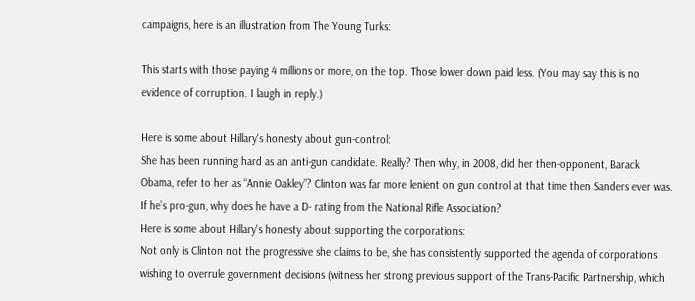campaigns, here is an illustration from The Young Turks:

This starts with those paying 4 millions or more, on the top. Those lower down paid less. (You may say this is no evidence of corruption. I laugh in reply.)

Here is some about Hillary's honesty about gun-control:
She has been running hard as an anti-gun candidate. Really? Then why, in 2008, did her then-opponent, Barack Obama, refer to her as “Annie Oakley”? Clinton was far more lenient on gun control at that time then Sanders ever was. If he’s pro-gun, why does he have a D- rating from the National Rifle Association?
Here is some about Hillary's honesty about supporting the corporations:
Not only is Clinton not the progressive she claims to be, she has consistently supported the agenda of corporations wishing to overrule government decisions (witness her strong previous support of the Trans-Pacific Partnership, which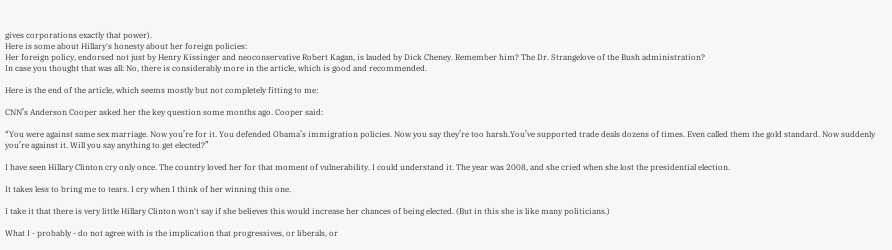gives corporations exactly that power).
Here is some about Hillary's honesty about her foreign policies:
Her foreign policy, endorsed not just by Henry Kissinger and neoconservative Robert Kagan, is lauded by Dick Cheney. Remember him? The Dr. Strangelove of the Bush administration?
In case you thought that was all: No, there is considerably more in the article, which is good and recommended.

Here is the end of the article, which seems mostly but not completely fitting to me:

CNN’s Anderson Cooper asked her the key question some months ago. Cooper said:

“You were against same sex marriage. Now you’re for it. You defended Obama’s immigration policies. Now you say they’re too harsh.You’ve supported trade deals dozens of times. Even called them the gold standard. Now suddenly you’re against it. Will you say anything to get elected?”

I have seen Hillary Clinton cry only once. The country loved her for that moment of vulnerability. I could understand it. The year was 2008, and she cried when she lost the presidential election.

It takes less to bring me to tears. I cry when I think of her winning this one.

I take it that there is very little Hillary Clinton won't say if she believes this would increase her chances of being elected. (But in this she is like many politicians.)

What I - probably - do not agree with is the implication that progressives, or liberals, or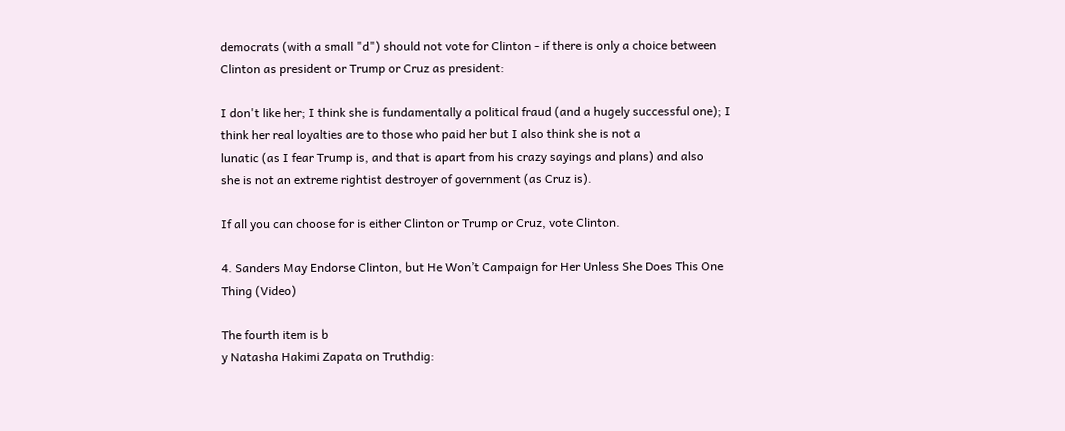democrats (with a small "d") should not vote for Clinton - if there is only a choice between Clinton as president or Trump or Cruz as president:

I don't like her; I think she is fundamentally a political fraud (and a hugely successful one); I think her real loyalties are to those who paid her but I also think she is not a
lunatic (as I fear Trump is, and that is apart from his crazy sayings and plans) and also
she is not an extreme rightist destroyer of government (as Cruz is).

If all you can choose for is either Clinton or Trump or Cruz, vote Clinton.

4. Sanders May Endorse Clinton, but He Won’t Campaign for Her Unless She Does This One Thing (Video)

The fourth item is b
y Natasha Hakimi Zapata on Truthdig: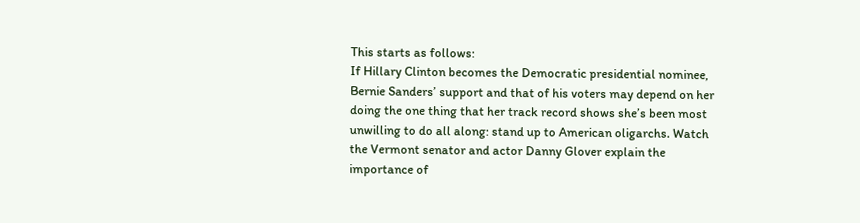This starts as follows:
If Hillary Clinton becomes the Democratic presidential nominee, Bernie Sanders’ support and that of his voters may depend on her doing the one thing that her track record shows she’s been most unwilling to do all along: stand up to American oligarchs. Watch the Vermont senator and actor Danny Glover explain the importance of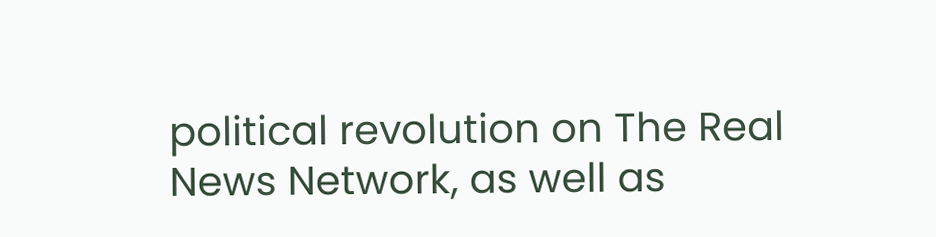political revolution on The Real News Network, as well as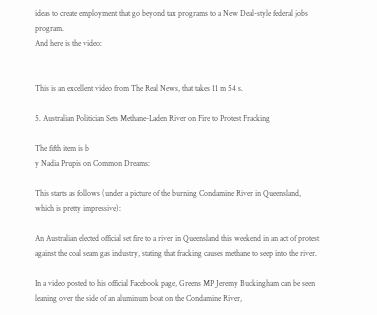ideas to create employment that go beyond tax programs to a New Deal-style federal jobs program.
And here is the video:


This is an excellent video from The Real News, that takes 11 m 54 s.

5. Australian Politician Sets Methane-Laden River on Fire to Protest Fracking

The fifth item is b
y Nadia Prupis on Common Dreams:

This starts as follows (under a picture of the burning Condamine River in Queensland, which is pretty impressive):

An Australian elected official set fire to a river in Queensland this weekend in an act of protest against the coal seam gas industry, stating that fracking causes methane to seep into the river.

In a video posted to his official Facebook page, Greens MP Jeremy Buckingham can be seen leaning over the side of an aluminum boat on the Condamine River,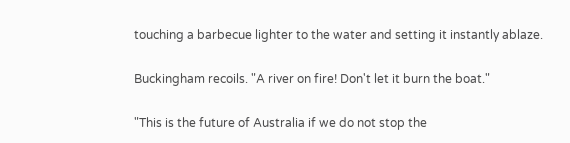touching a barbecue lighter to the water and setting it instantly ablaze.

Buckingham recoils. "A river on fire! Don't let it burn the boat."

"This is the future of Australia if we do not stop the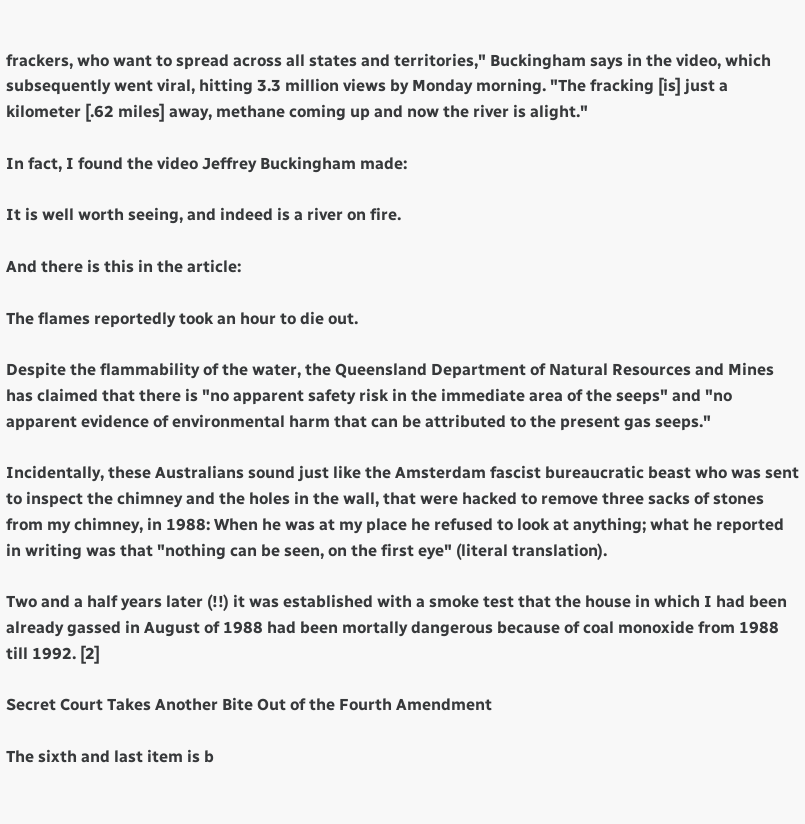frackers, who want to spread across all states and territories," Buckingham says in the video, which subsequently went viral, hitting 3.3 million views by Monday morning. "The fracking [is] just a kilometer [.62 miles] away, methane coming up and now the river is alight."

In fact, I found the video Jeffrey Buckingham made:

It is well worth seeing, and indeed is a river on fire.

And there is this in the article:

The flames reportedly took an hour to die out.

Despite the flammability of the water, the Queensland Department of Natural Resources and Mines has claimed that there is "no apparent safety risk in the immediate area of the seeps" and "no apparent evidence of environmental harm that can be attributed to the present gas seeps."

Incidentally, these Australians sound just like the Amsterdam fascist bureaucratic beast who was sent to inspect the chimney and the holes in the wall, that were hacked to remove three sacks of stones from my chimney, in 1988: When he was at my place he refused to look at anything; what he reported in writing was that "nothing can be seen, on the first eye" (literal translation).

Two and a half years later (!!) it was established with a smoke test that the house in which I had been already gassed in August of 1988 had been mortally dangerous because of coal monoxide from 1988 till 1992. [2]

Secret Court Takes Another Bite Out of the Fourth Amendment

The sixth and last item is b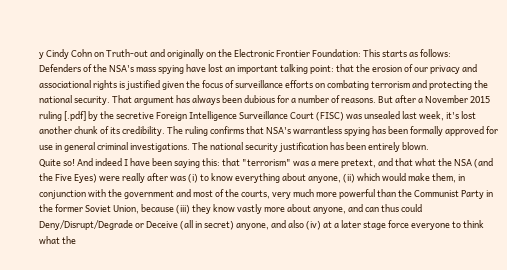y Cindy Cohn on Truth-out and originally on the Electronic Frontier Foundation: This starts as follows:
Defenders of the NSA's mass spying have lost an important talking point: that the erosion of our privacy and associational rights is justified given the focus of surveillance efforts on combating terrorism and protecting the national security. That argument has always been dubious for a number of reasons. But after a November 2015 ruling [.pdf] by the secretive Foreign Intelligence Surveillance Court (FISC) was unsealed last week, it's lost another chunk of its credibility. The ruling confirms that NSA's warrantless spying has been formally approved for use in general criminal investigations. The national security justification has been entirely blown.
Quite so! And indeed I have been saying this: that "terrorism" was a mere pretext, and that what the NSA (and the Five Eyes) were really after was (i) to know everything about anyone, (ii) which would make them, in conjunction with the government and most of the courts, very much more powerful than the Communist Party in the former Soviet Union, because (iii) they know vastly more about anyone, and can thus could Deny/Disrupt/Degrade or Deceive (all in secret) anyone, and also (iv) at a later stage force everyone to think what the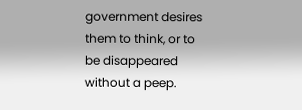government desires them to think, or to be disappeared without a peep.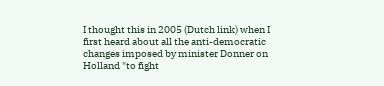I thought this in 2005 (Dutch link) when I first heard about all the anti-democratic changes imposed by minister Donner on Holland "to fight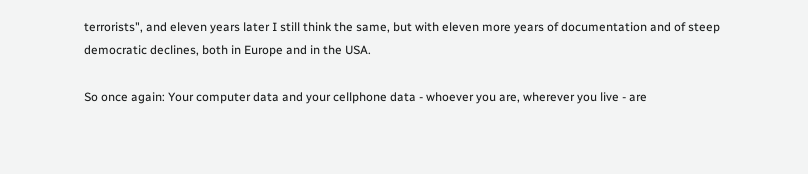terrorists", and eleven years later I still think the same, but with eleven more years of documentation and of steep democratic declines, both in Europe and in the USA.

So once again: Your computer data and your cellphone data - whoever you are, wherever you live - are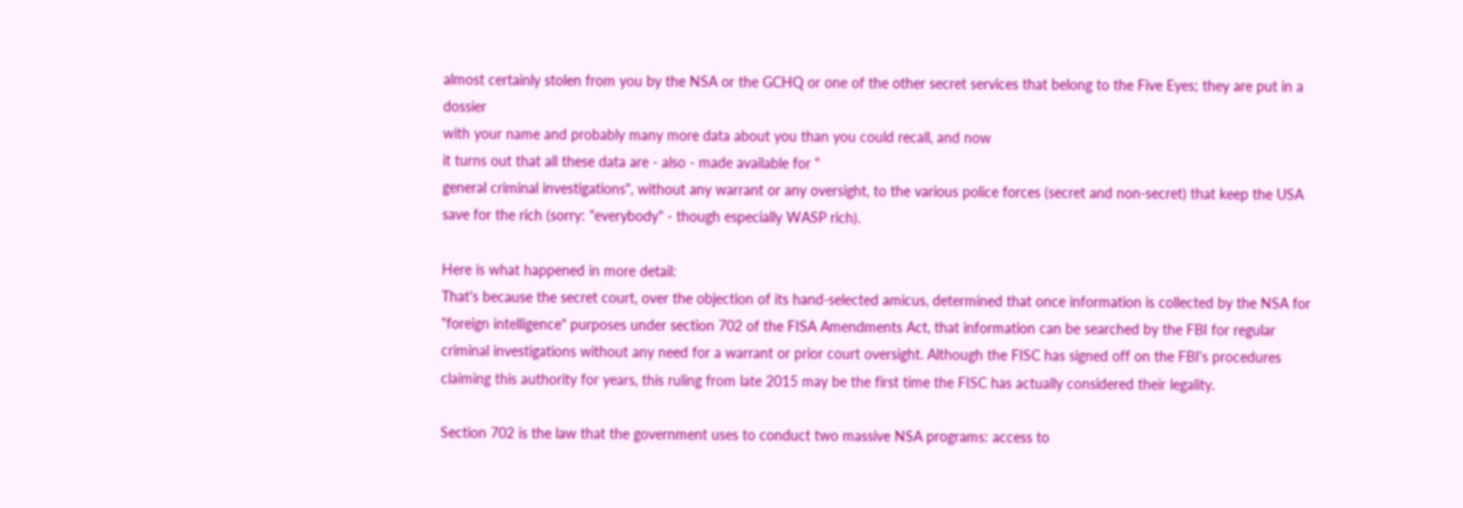almost certainly stolen from you by the NSA or the GCHQ or one of the other secret services that belong to the Five Eyes; they are put in a dossier
with your name and probably many more data about you than you could recall, and now
it turns out that all these data are - also - made available for "
general criminal investigations", without any warrant or any oversight, to the various police forces (secret and non-secret) that keep the USA save for the rich (sorry: "everybody" - though especially WASP rich).

Here is what happened in more detail:
That's because the secret court, over the objection of its hand-selected amicus, determined that once information is collected by the NSA for "foreign intelligence" purposes under section 702 of the FISA Amendments Act, that information can be searched by the FBI for regular criminal investigations without any need for a warrant or prior court oversight. Although the FISC has signed off on the FBI's procedures claiming this authority for years, this ruling from late 2015 may be the first time the FISC has actually considered their legality.

Section 702 is the law that the government uses to conduct two massive NSA programs: access to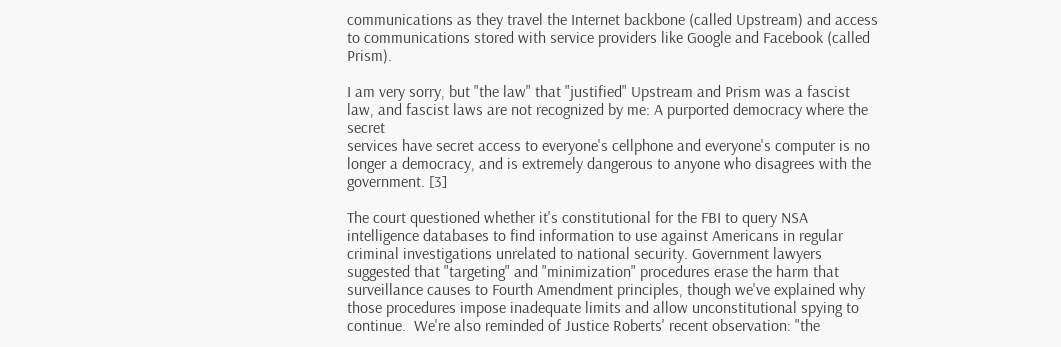communications as they travel the Internet backbone (called Upstream) and access to communications stored with service providers like Google and Facebook (called Prism).

I am very sorry, but "the law" that "justified" Upstream and Prism was a fascist law, and fascist laws are not recognized by me: A purported democracy where the secret
services have secret access to everyone's cellphone and everyone's computer is no longer a democracy, and is extremely dangerous to anyone who disagrees with the government. [3]

The court questioned whether it's constitutional for the FBI to query NSA
intelligence databases to find information to use against Americans in regular criminal investigations unrelated to national security. Government lawyers suggested that "targeting" and "minimization" procedures erase the harm that surveillance causes to Fourth Amendment principles, though we've explained why those procedures impose inadequate limits and allow unconstitutional spying to continue.  We're also reminded of Justice Roberts' recent observation: "the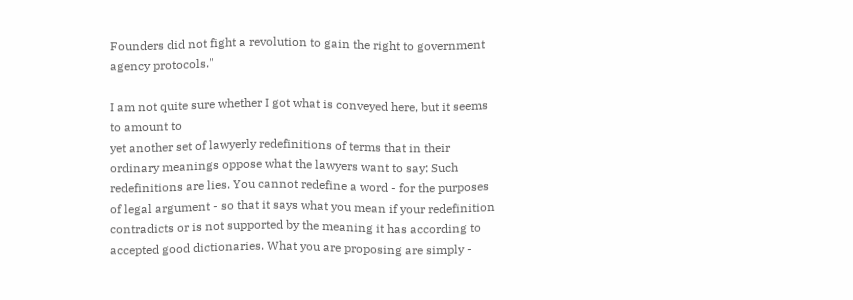Founders did not fight a revolution to gain the right to government agency protocols."

I am not quite sure whether I got what is conveyed here, but it seems to amount to
yet another set of lawyerly redefinitions of terms that in their ordinary meanings oppose what the lawyers want to say: Such redefinitions are lies. You cannot redefine a word - for the purposes of legal argument - so that it says what you mean if your redefinition contradicts or is not supported by the meaning it has according to accepted good dictionaries. What you are proposing are simply -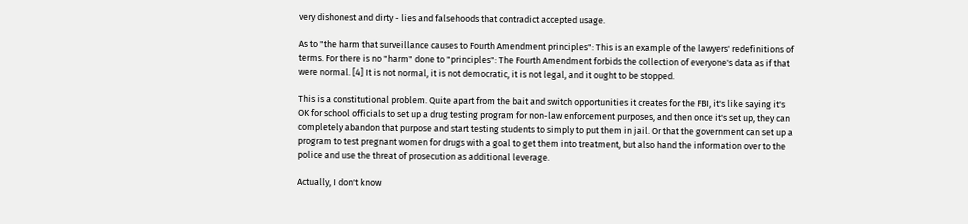very dishonest and dirty - lies and falsehoods that contradict accepted usage.

As to "the harm that surveillance causes to Fourth Amendment principles": This is an example of the lawyers' redefinitions of terms. For there is no "harm" done to "principles": The Fourth Amendment forbids the collection of everyone's data as if that were normal. [4] It is not normal, it is not democratic, it is not legal, and it ought to be stopped.

This is a constitutional problem. Quite apart from the bait and switch opportunities it creates for the FBI, it's like saying it's OK for school officials to set up a drug testing program for non-law enforcement purposes, and then once it's set up, they can completely abandon that purpose and start testing students to simply to put them in jail. Or that the government can set up a program to test pregnant women for drugs with a goal to get them into treatment, but also hand the information over to the police and use the threat of prosecution as additional leverage.

Actually, I don't know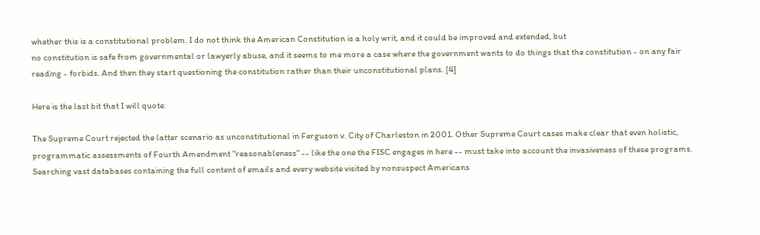whether this is a constitutional problem. I do not think the American Constitution is a holy writ, and it could be improved and extended, but
no constitution is safe from governmental or lawyerly abuse, and it seems to me more a case where the government wants to do things that the constitution - on any fair reading - forbids. And then they start questioning the constitution rather than their unconstitutional plans. [4]

Here is the last bit that I will quote:

The Supreme Court rejected the latter scenario as unconstitutional in Ferguson v. City of Charleston in 2001. Other Supreme Court cases make clear that even holistic, programmatic assessments of Fourth Amendment "reasonableness" -- like the one the FISC engages in here -- must take into account the invasiveness of these programs. Searching vast databases containing the full content of emails and every website visited by nonsuspect Americans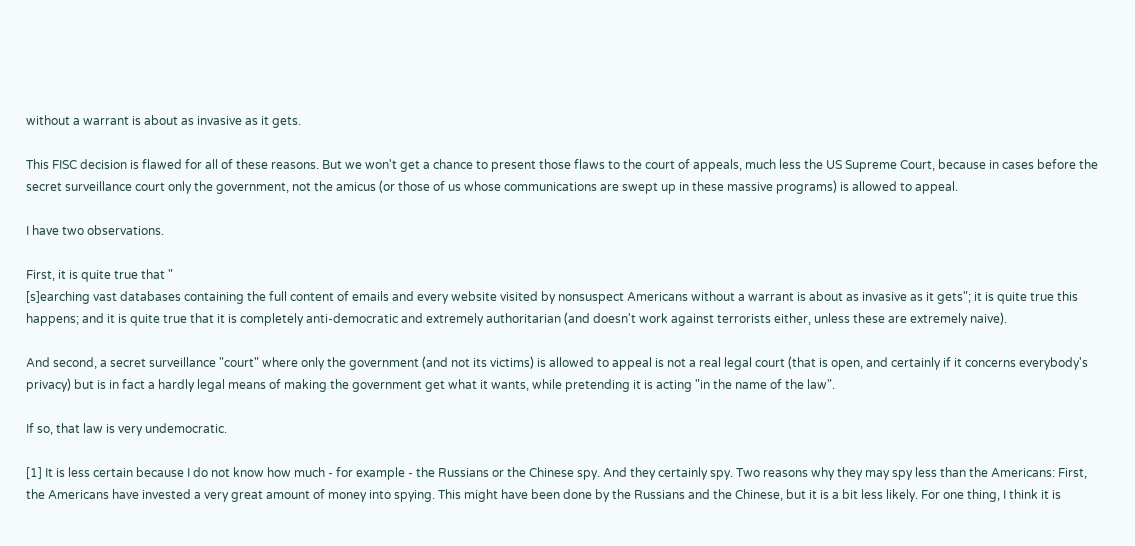without a warrant is about as invasive as it gets.

This FISC decision is flawed for all of these reasons. But we won't get a chance to present those flaws to the court of appeals, much less the US Supreme Court, because in cases before the secret surveillance court only the government, not the amicus (or those of us whose communications are swept up in these massive programs) is allowed to appeal.

I have two observations.

First, it is quite true that "
[s]earching vast databases containing the full content of emails and every website visited by nonsuspect Americans without a warrant is about as invasive as it gets"; it is quite true this happens; and it is quite true that it is completely anti-democratic and extremely authoritarian (and doesn't work against terrorists either, unless these are extremely naive).

And second, a secret surveillance "court" where only the government (and not its victims) is allowed to appeal is not a real legal court (that is open, and certainly if it concerns everybody's privacy) but is in fact a hardly legal means of making the government get what it wants, while pretending it is acting "in the name of the law".

If so, that law is very undemocratic.

[1] It is less certain because I do not know how much - for example - the Russians or the Chinese spy. And they certainly spy. Two reasons why they may spy less than the Americans: First, the Americans have invested a very great amount of money into spying. This might have been done by the Russians and the Chinese, but it is a bit less likely. For one thing, I think it is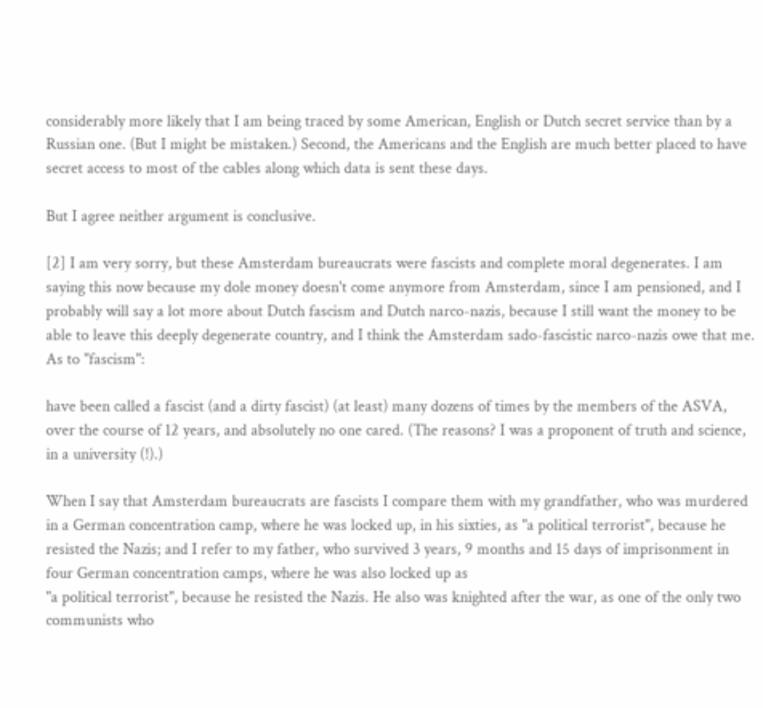considerably more likely that I am being traced by some American, English or Dutch secret service than by a Russian one. (But I might be mistaken.) Second, the Americans and the English are much better placed to have secret access to most of the cables along which data is sent these days.

But I agree neither argument is conclusive.

[2] I am very sorry, but these Amsterdam bureaucrats were fascists and complete moral degenerates. I am saying this now because my dole money doesn't come anymore from Amsterdam, since I am pensioned, and I probably will say a lot more about Dutch fascism and Dutch narco-nazis, because I still want the money to be able to leave this deeply degenerate country, and I think the Amsterdam sado-fascistic narco-nazis owe that me.
As to "fascism":

have been called a fascist (and a dirty fascist) (at least) many dozens of times by the members of the ASVA, over the course of 12 years, and absolutely no one cared. (The reasons? I was a proponent of truth and science, in a university (!).)

When I say that Amsterdam bureaucrats are fascists I compare them with my grandfather, who was murdered in a German concentration camp, where he was locked up, in his sixties, as "a political terrorist", because he resisted the Nazis; and I refer to my father, who survived 3 years, 9 months and 15 days of imprisonment in four German concentration camps, where he was also locked up as
"a political terrorist", because he resisted the Nazis. He also was knighted after the war, as one of the only two communists who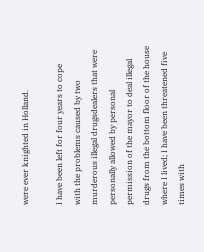were ever knighted in Holland.

I have been left for four years to cope with the problems caused by two murderous illegal drugsdealers that were personally allowed by personal permission of the mayor to deal illegal drugs from the bottom floor of the house where I lived; I have been threatened five times with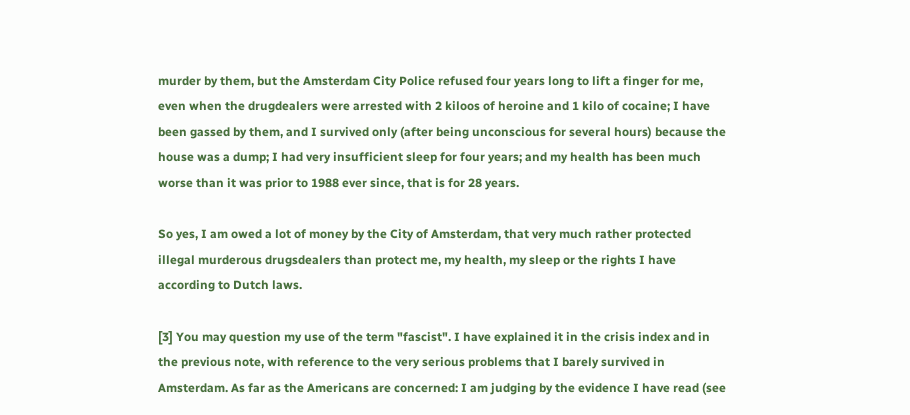murder by them, but the Amsterdam City Police refused four years long to lift a finger for me, even when the drugdealers were arrested with 2 kiloos of heroine and 1 kilo of cocaine; I have been gassed by them, and I survived only (after being unconscious for several hours) because the house was a dump; I had very insufficient sleep for four years; and my health has been much worse than it was prior to 1988 ever since, that is for 28 years.

So yes, I am owed a lot of money by the City of Amsterdam, that very much rather protected illegal murderous drugsdealers than protect me, my health, my sleep or the rights I have according to Dutch laws.

[3] You may question my use of the term "fascist". I have explained it in the crisis index and in the previous note, with reference to the very serious problems that I barely survived in Amsterdam. As far as the Americans are concerned: I am judging by the evidence I have read (see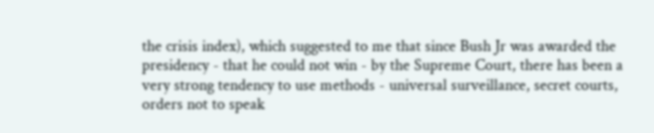the crisis index), which suggested to me that since Bush Jr was awarded the presidency - that he could not win - by the Supreme Court, there has been a very strong tendency to use methods - universal surveillance, secret courts, orders not to speak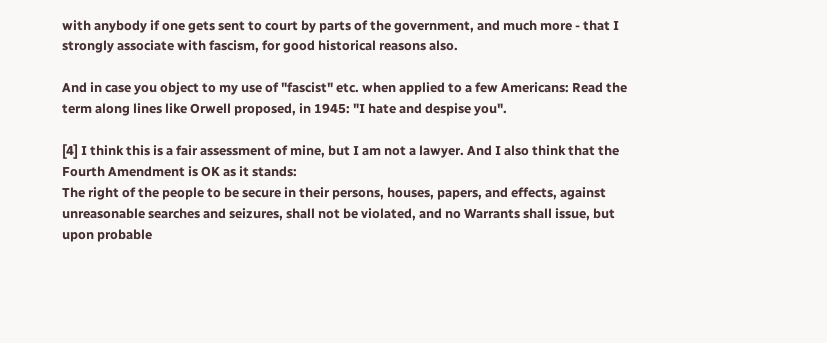with anybody if one gets sent to court by parts of the government, and much more - that I strongly associate with fascism, for good historical reasons also.

And in case you object to my use of "fascist" etc. when applied to a few Americans: Read the term along lines like Orwell proposed, in 1945: "I hate and despise you".

[4] I think this is a fair assessment of mine, but I am not a lawyer. And I also think that the Fourth Amendment is OK as it stands:
The right of the people to be secure in their persons, houses, papers, and effects, against unreasonable searches and seizures, shall not be violated, and no Warrants shall issue, but upon probable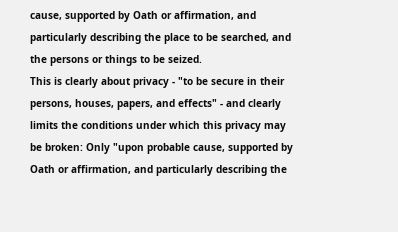cause, supported by Oath or affirmation, and particularly describing the place to be searched, and the persons or things to be seized.
This is clearly about privacy - "to be secure in their persons, houses, papers, and effects" - and clearly limits the conditions under which this privacy may be broken: Only "upon probable cause, supported by Oath or affirmation, and particularly describing the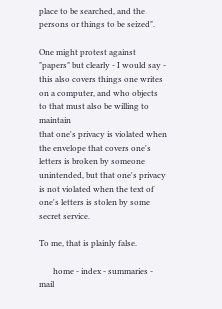place to be searched, and the persons or things to be seized".

One might protest against "papers" but clearly - I would say - this also covers things one writes on a computer, and who objects to that must also be willing to maintain
that one's privacy is violated when the envelope that covers one's letters is broken by someone unintended, but that one's privacy is not violated when the text of one's letters is stolen by some secret service.

To me, that is plainly false.

       home - index - summaries - mail